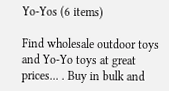Yo-Yos (6 items)

Find wholesale outdoor toys and Yo-Yo toys at great prices... . Buy in bulk and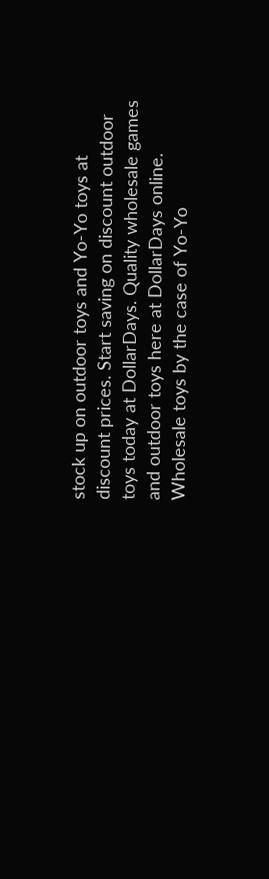stock up on outdoor toys and Yo-Yo toys at discount prices. Start saving on discount outdoor toys today at DollarDays. Quality wholesale games and outdoor toys here at DollarDays online. Wholesale toys by the case of Yo-Yo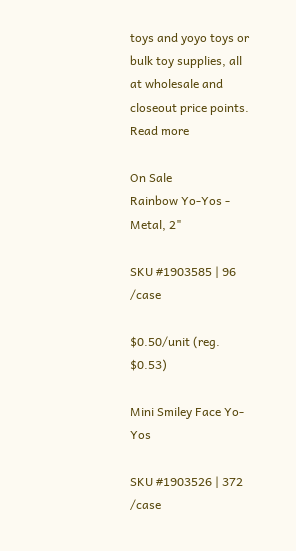toys and yoyo toys or bulk toy supplies, all at wholesale and closeout price points.  Read more

On Sale
Rainbow Yo-Yos - Metal, 2"

SKU #1903585 | 96 /case

$0.50/unit (reg. $0.53)

Mini Smiley Face Yo-Yos

SKU #1903526 | 372 /case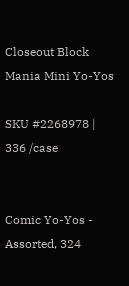Closeout Block Mania Mini Yo-Yos

SKU #2268978 | 336 /case


Comic Yo-Yos - Assorted, 324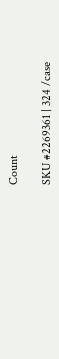Count

SKU #2269361 | 324 /case